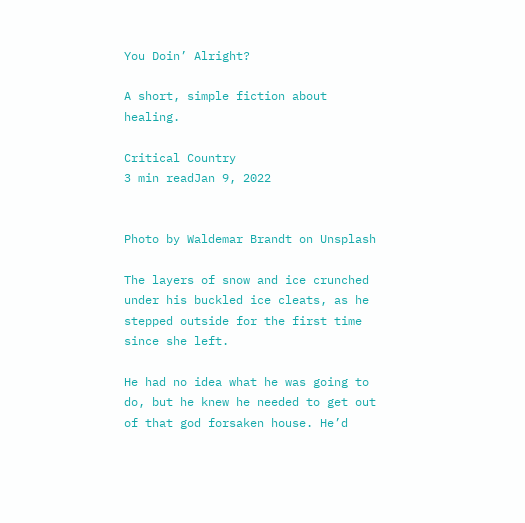You Doin’ Alright?

A short, simple fiction about healing.

Critical Country
3 min readJan 9, 2022


Photo by Waldemar Brandt on Unsplash

The layers of snow and ice crunched under his buckled ice cleats, as he stepped outside for the first time since she left.

He had no idea what he was going to do, but he knew he needed to get out of that god forsaken house. He’d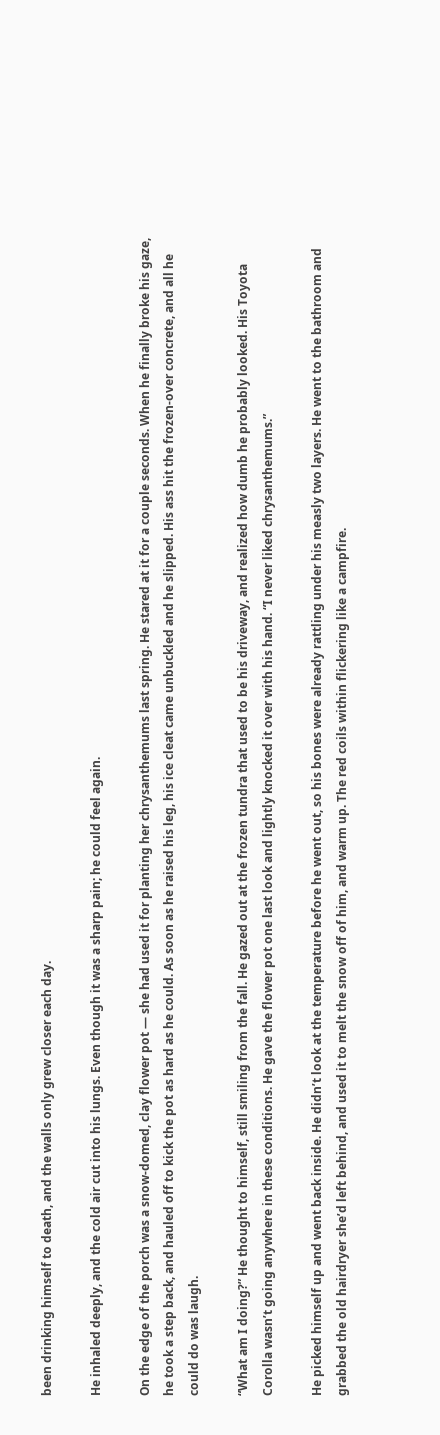been drinking himself to death, and the walls only grew closer each day.

He inhaled deeply, and the cold air cut into his lungs. Even though it was a sharp pain; he could feel again.

On the edge of the porch was a snow-domed, clay flower pot — she had used it for planting her chrysanthemums last spring. He stared at it for a couple seconds. When he finally broke his gaze, he took a step back, and hauled off to kick the pot as hard as he could. As soon as he raised his leg, his ice cleat came unbuckled and he slipped. His ass hit the frozen-over concrete, and all he could do was laugh.

“What am I doing?” He thought to himself, still smiling from the fall. He gazed out at the frozen tundra that used to be his driveway, and realized how dumb he probably looked. His Toyota Corolla wasn’t going anywhere in these conditions. He gave the flower pot one last look and lightly knocked it over with his hand. “I never liked chrysanthemums.”

He picked himself up and went back inside. He didn’t look at the temperature before he went out, so his bones were already rattling under his measly two layers. He went to the bathroom and grabbed the old hairdryer she’d left behind, and used it to melt the snow off of him, and warm up. The red coils within flickering like a campfire.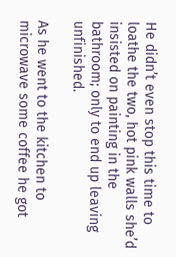He didn’t even stop this time to loathe the two, hot pink walls she’d insisted on painting in the bathroom; only to end up leaving unfinished.

As he went to the kitchen to microwave some coffee he got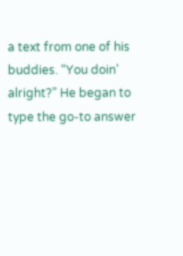a text from one of his buddies. “You doin’ alright?” He began to type the go-to answer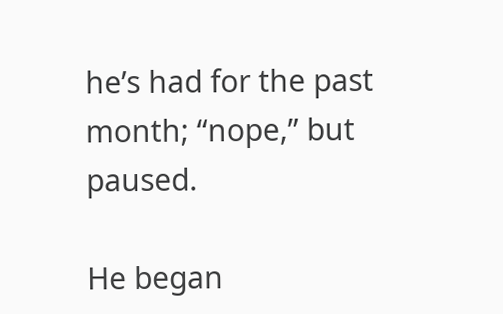he’s had for the past month; “nope,” but paused.

He began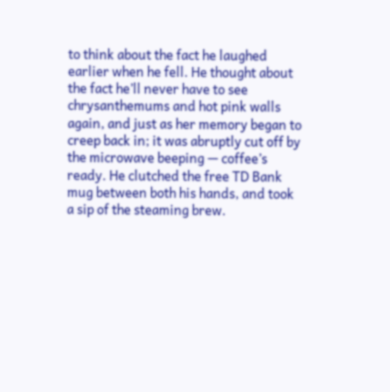to think about the fact he laughed earlier when he fell. He thought about the fact he’ll never have to see chrysanthemums and hot pink walls again, and just as her memory began to creep back in; it was abruptly cut off by the microwave beeping — coffee’s ready. He clutched the free TD Bank mug between both his hands, and took a sip of the steaming brew.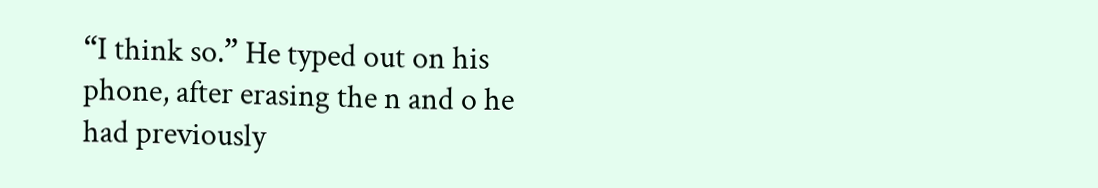“I think so.” He typed out on his phone, after erasing the n and o he had previously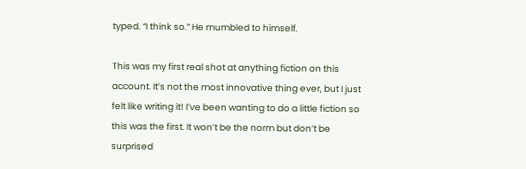typed. “I think so.” He mumbled to himself.

This was my first real shot at anything fiction on this account. It’s not the most innovative thing ever, but I just felt like writing it! I’ve been wanting to do a little fiction so this was the first. It won’t be the norm but don’t be surprised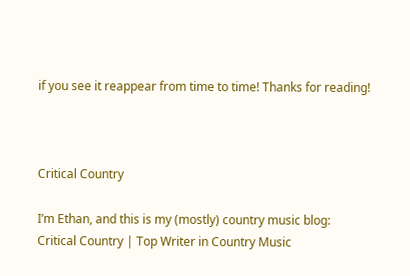if you see it reappear from time to time! Thanks for reading!



Critical Country

I’m Ethan, and this is my (mostly) country music blog: Critical Country | Top Writer in Country Music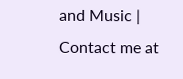and Music | Contact me at